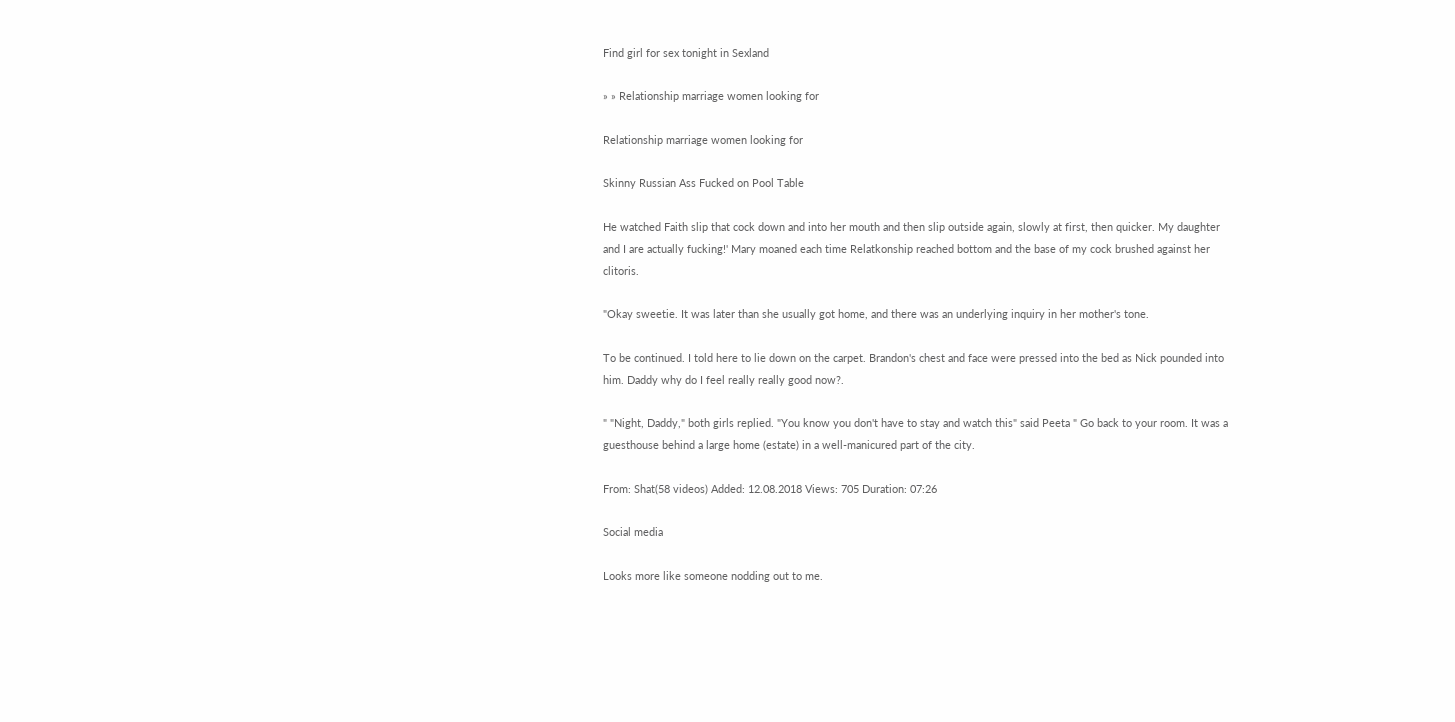Find girl for sex tonight in Sexland

» » Relationship marriage women looking for

Relationship marriage women looking for

Skinny Russian Ass Fucked on Pool Table

He watched Faith slip that cock down and into her mouth and then slip outside again, slowly at first, then quicker. My daughter and I are actually fucking!' Mary moaned each time Relatkonship reached bottom and the base of my cock brushed against her clitoris.

"Okay sweetie. It was later than she usually got home, and there was an underlying inquiry in her mother's tone.

To be continued. I told here to lie down on the carpet. Brandon's chest and face were pressed into the bed as Nick pounded into him. Daddy why do I feel really really good now?.

" "Night, Daddy," both girls replied. "You know you don't have to stay and watch this" said Peeta " Go back to your room. It was a guesthouse behind a large home (estate) in a well-manicured part of the city.

From: Shat(58 videos) Added: 12.08.2018 Views: 705 Duration: 07:26

Social media

Looks more like someone nodding out to me.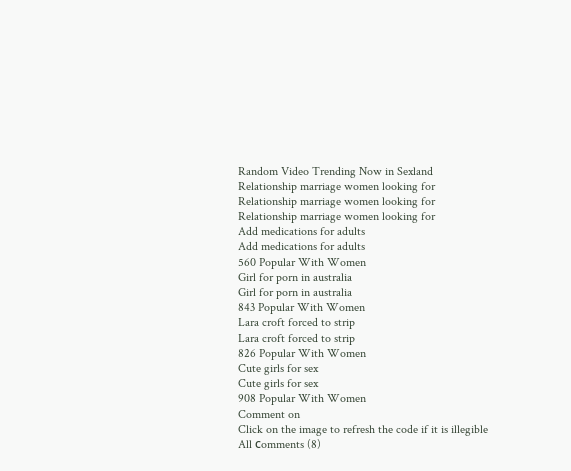Random Video Trending Now in Sexland
Relationship marriage women looking for
Relationship marriage women looking for
Relationship marriage women looking for
Add medications for adults
Add medications for adults
560 Popular With Women
Girl for porn in australia
Girl for porn in australia
843 Popular With Women
Lara croft forced to strip
Lara croft forced to strip
826 Popular With Women
Cute girls for sex
Cute girls for sex
908 Popular With Women
Comment on
Click on the image to refresh the code if it is illegible
All сomments (8)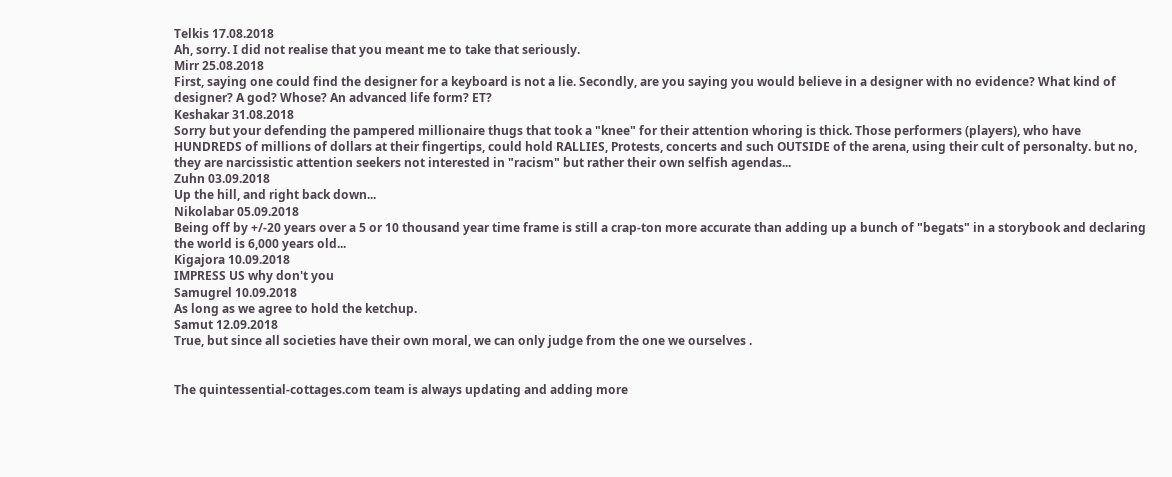Telkis 17.08.2018
Ah, sorry. I did not realise that you meant me to take that seriously.
Mirr 25.08.2018
First, saying one could find the designer for a keyboard is not a lie. Secondly, are you saying you would believe in a designer with no evidence? What kind of designer? A god? Whose? An advanced life form? ET?
Keshakar 31.08.2018
Sorry but your defending the pampered millionaire thugs that took a "knee" for their attention whoring is thick. Those performers (players), who have HUNDREDS of millions of dollars at their fingertips, could hold RALLIES, Protests, concerts and such OUTSIDE of the arena, using their cult of personalty. but no, they are narcissistic attention seekers not interested in "racism" but rather their own selfish agendas...
Zuhn 03.09.2018
Up the hill, and right back down...
Nikolabar 05.09.2018
Being off by +/-20 years over a 5 or 10 thousand year time frame is still a crap-ton more accurate than adding up a bunch of "begats" in a storybook and declaring the world is 6,000 years old...
Kigajora 10.09.2018
IMPRESS US why don't you
Samugrel 10.09.2018
As long as we agree to hold the ketchup.
Samut 12.09.2018
True, but since all societies have their own moral, we can only judge from the one we ourselves .


The quintessential-cottages.com team is always updating and adding more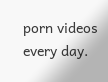porn videos every day.